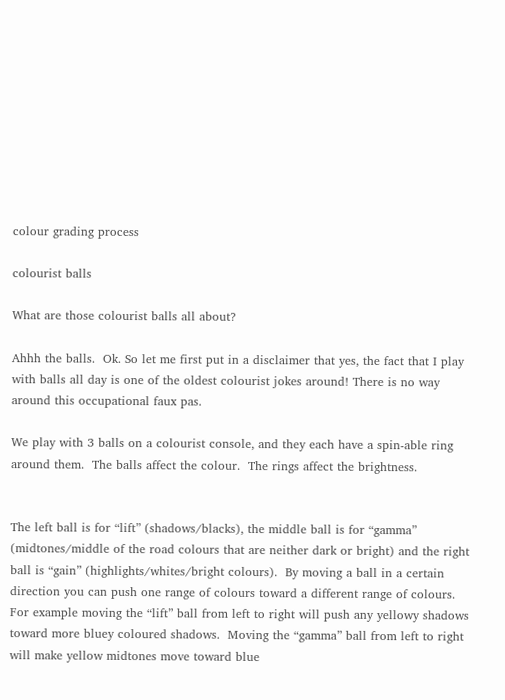colour grading process

colourist balls

What are those colourist balls all about?

Ahhh the balls.  Ok. So let me first put in a disclaimer that yes, the fact that I play with balls all day is one of the oldest colourist jokes around! There is no way around this occupational faux pas.

We play with 3 balls on a colourist console, and they each have a spin-able ring around them.  The balls affect the colour.  The rings affect the brightness.


The left ball is for “lift” (shadows/blacks), the middle ball is for “gamma” (midtones/middle of the road colours that are neither dark or bright) and the right ball is “gain” (highlights/whites/bright colours).  By moving a ball in a certain direction you can push one range of colours toward a different range of colours. For example moving the “lift” ball from left to right will push any yellowy shadows toward more bluey coloured shadows.  Moving the “gamma” ball from left to right will make yellow midtones move toward blue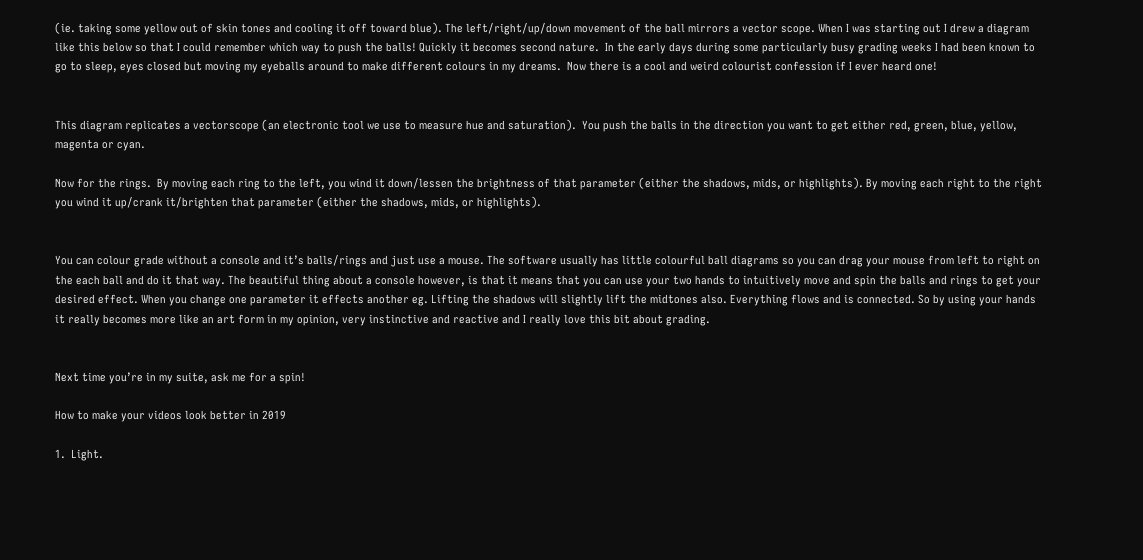(ie. taking some yellow out of skin tones and cooling it off toward blue). The left/right/up/down movement of the ball mirrors a vector scope. When I was starting out I drew a diagram like this below so that I could remember which way to push the balls! Quickly it becomes second nature.  In the early days during some particularly busy grading weeks I had been known to go to sleep, eyes closed but moving my eyeballs around to make different colours in my dreams.  Now there is a cool and weird colourist confession if I ever heard one!


This diagram replicates a vectorscope (an electronic tool we use to measure hue and saturation).  You push the balls in the direction you want to get either red, green, blue, yellow, magenta or cyan.

Now for the rings.  By moving each ring to the left, you wind it down/lessen the brightness of that parameter (either the shadows, mids, or highlights). By moving each right to the right you wind it up/crank it/brighten that parameter (either the shadows, mids, or highlights).


You can colour grade without a console and it’s balls/rings and just use a mouse. The software usually has little colourful ball diagrams so you can drag your mouse from left to right on the each ball and do it that way. The beautiful thing about a console however, is that it means that you can use your two hands to intuitively move and spin the balls and rings to get your desired effect. When you change one parameter it effects another eg. Lifting the shadows will slightly lift the midtones also. Everything flows and is connected. So by using your hands it really becomes more like an art form in my opinion, very instinctive and reactive and I really love this bit about grading.


Next time you’re in my suite, ask me for a spin!

How to make your videos look better in 2019

1.  Light.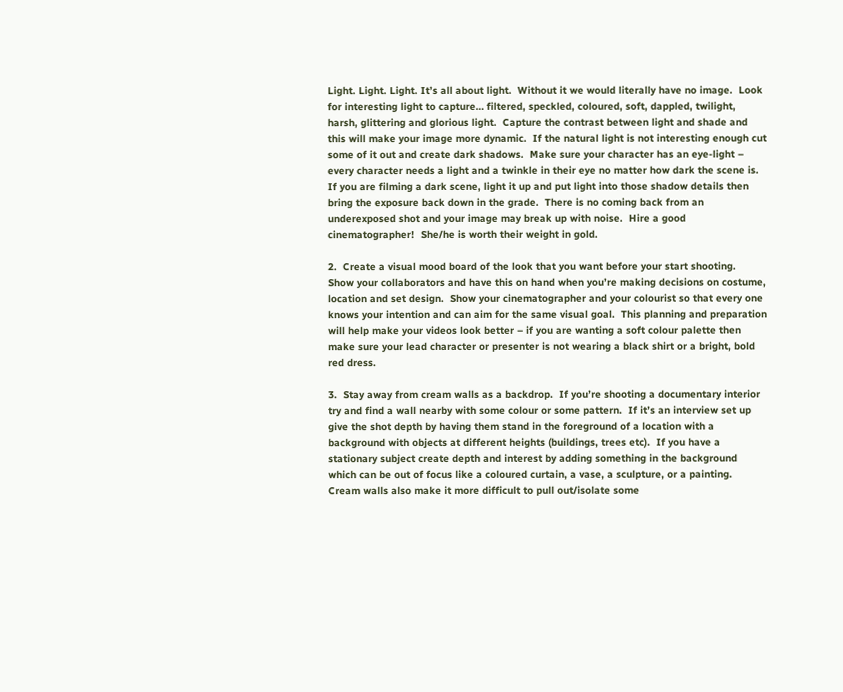Light. Light. Light. It’s all about light.  Without it we would literally have no image.  Look for interesting light to capture… filtered, speckled, coloured, soft, dappled, twilight, harsh, glittering and glorious light.  Capture the contrast between light and shade and this will make your image more dynamic.  If the natural light is not interesting enough cut some of it out and create dark shadows.  Make sure your character has an eye-light – every character needs a light and a twinkle in their eye no matter how dark the scene is.  If you are filming a dark scene, light it up and put light into those shadow details then bring the exposure back down in the grade.  There is no coming back from an underexposed shot and your image may break up with noise.  Hire a good cinematographer!  She/he is worth their weight in gold.

2.  Create a visual mood board of the look that you want before your start shooting.  Show your collaborators and have this on hand when you’re making decisions on costume, location and set design.  Show your cinematographer and your colourist so that every one knows your intention and can aim for the same visual goal.  This planning and preparation will help make your videos look better – if you are wanting a soft colour palette then make sure your lead character or presenter is not wearing a black shirt or a bright, bold red dress.

3.  Stay away from cream walls as a backdrop.  If you’re shooting a documentary interior try and find a wall nearby with some colour or some pattern.  If it’s an interview set up give the shot depth by having them stand in the foreground of a location with a background with objects at different heights (buildings, trees etc).  If you have a stationary subject create depth and interest by adding something in the background which can be out of focus like a coloured curtain, a vase, a sculpture, or a painting.  Cream walls also make it more difficult to pull out/isolate some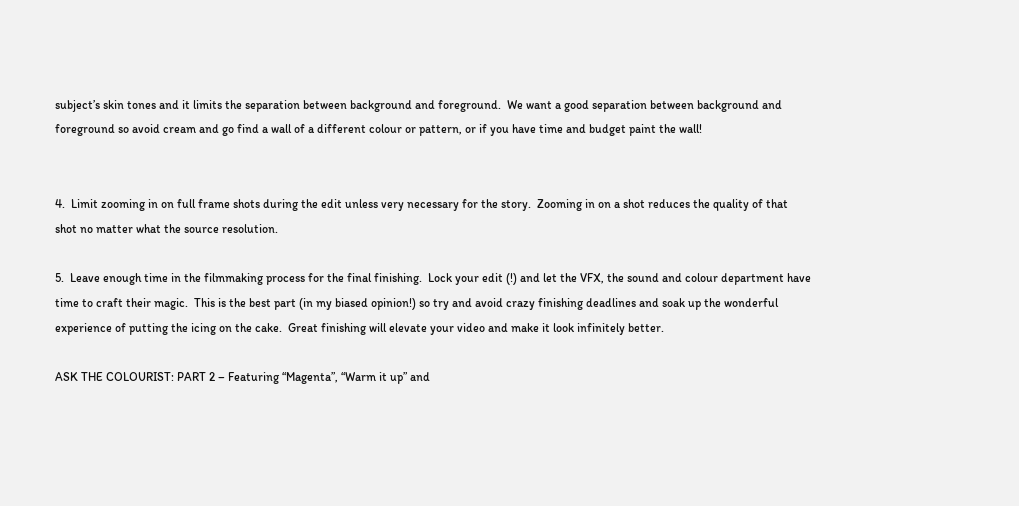subject’s skin tones and it limits the separation between background and foreground.  We want a good separation between background and foreground so avoid cream and go find a wall of a different colour or pattern, or if you have time and budget paint the wall!


4.  Limit zooming in on full frame shots during the edit unless very necessary for the story.  Zooming in on a shot reduces the quality of that shot no matter what the source resolution.

5.  Leave enough time in the filmmaking process for the final finishing.  Lock your edit (!) and let the VFX, the sound and colour department have time to craft their magic.  This is the best part (in my biased opinion!) so try and avoid crazy finishing deadlines and soak up the wonderful experience of putting the icing on the cake.  Great finishing will elevate your video and make it look infinitely better.

ASK THE COLOURIST: PART 2 – Featuring “Magenta”, “Warm it up” and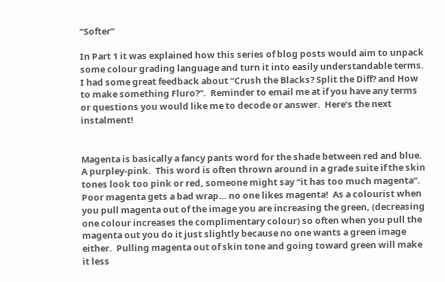“Softer”

In Part 1 it was explained how this series of blog posts would aim to unpack some colour grading language and turn it into easily understandable terms.  I had some great feedback about “Crush the Blacks? Split the Diff? and How to make something Fluro?”.  Reminder to email me at if you have any terms or questions you would like me to decode or answer.  Here’s the next instalment!


Magenta is basically a fancy pants word for the shade between red and blue.  A purpley-pink.  This word is often thrown around in a grade suite if the skin tones look too pink or red, someone might say “it has too much magenta”.  Poor magenta gets a bad wrap… no one likes magenta!  As a colourist when you pull magenta out of the image you are increasing the green, (decreasing one colour increases the complimentary colour) so often when you pull the magenta out you do it just slightly because no one wants a green image either.  Pulling magenta out of skin tone and going toward green will make it less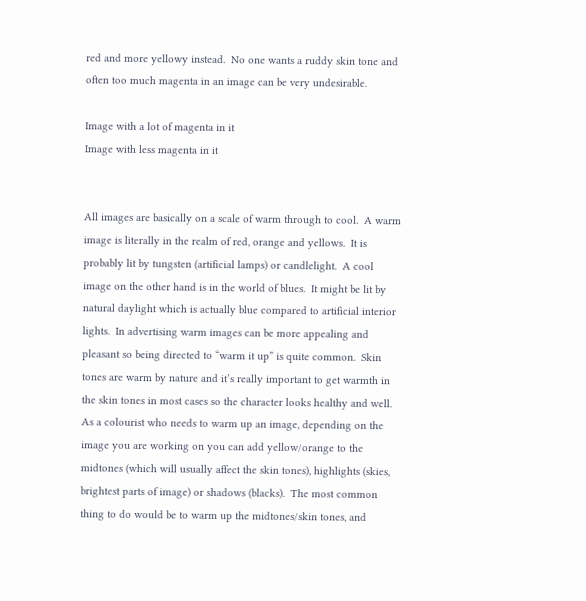red and more yellowy instead.  No one wants a ruddy skin tone and often too much magenta in an image can be very undesirable.

Image with a lot of magenta in it
Image with less magenta in it


All images are basically on a scale of warm through to cool.  A warm image is literally in the realm of red, orange and yellows.  It is probably lit by tungsten (artificial lamps) or candlelight.  A cool image on the other hand is in the world of blues.  It might be lit by natural daylight which is actually blue compared to artificial interior lights.  In advertising warm images can be more appealing and pleasant so being directed to “warm it up” is quite common.  Skin tones are warm by nature and it’s really important to get warmth in the skin tones in most cases so the character looks healthy and well.  As a colourist who needs to warm up an image, depending on the image you are working on you can add yellow/orange to the midtones (which will usually affect the skin tones), highlights (skies, brightest parts of image) or shadows (blacks).  The most common thing to do would be to warm up the midtones/skin tones, and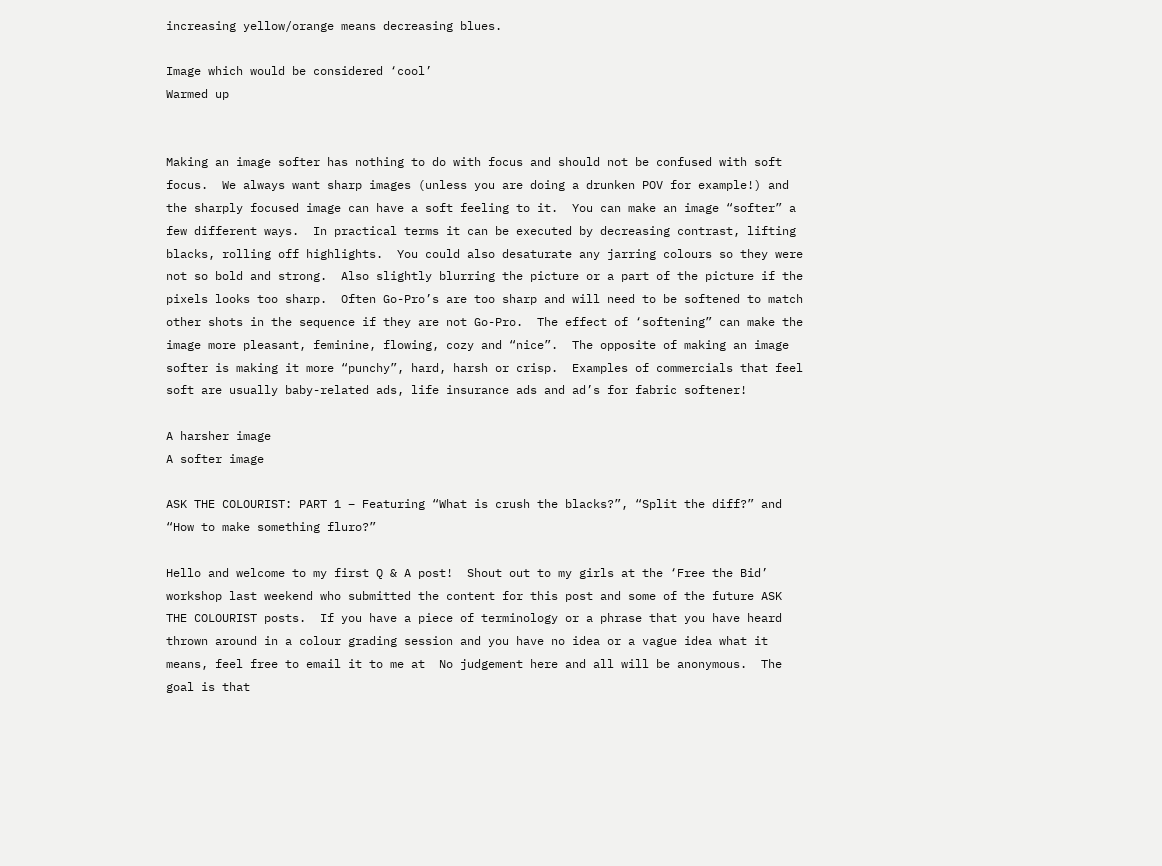increasing yellow/orange means decreasing blues.

Image which would be considered ‘cool’
Warmed up


Making an image softer has nothing to do with focus and should not be confused with soft focus.  We always want sharp images (unless you are doing a drunken POV for example!) and the sharply focused image can have a soft feeling to it.  You can make an image “softer” a few different ways.  In practical terms it can be executed by decreasing contrast, lifting blacks, rolling off highlights.  You could also desaturate any jarring colours so they were not so bold and strong.  Also slightly blurring the picture or a part of the picture if the pixels looks too sharp.  Often Go-Pro’s are too sharp and will need to be softened to match other shots in the sequence if they are not Go-Pro.  The effect of ‘softening” can make the image more pleasant, feminine, flowing, cozy and “nice”.  The opposite of making an image softer is making it more “punchy”, hard, harsh or crisp.  Examples of commercials that feel soft are usually baby-related ads, life insurance ads and ad’s for fabric softener!

A harsher image
A softer image

ASK THE COLOURIST: PART 1 – Featuring “What is crush the blacks?”, “Split the diff?” and “How to make something fluro?”

Hello and welcome to my first Q & A post!  Shout out to my girls at the ‘Free the Bid’ workshop last weekend who submitted the content for this post and some of the future ASK THE COLOURIST posts.  If you have a piece of terminology or a phrase that you have heard thrown around in a colour grading session and you have no idea or a vague idea what it means, feel free to email it to me at  No judgement here and all will be anonymous.  The goal is that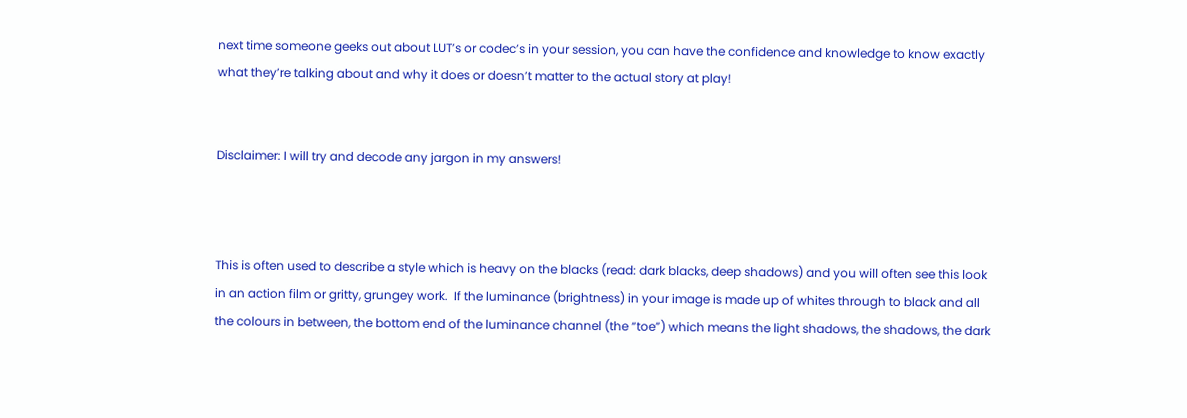next time someone geeks out about LUT’s or codec’s in your session, you can have the confidence and knowledge to know exactly what they’re talking about and why it does or doesn’t matter to the actual story at play!


Disclaimer: I will try and decode any jargon in my answers!



This is often used to describe a style which is heavy on the blacks (read: dark blacks, deep shadows) and you will often see this look in an action film or gritty, grungey work.  If the luminance (brightness) in your image is made up of whites through to black and all the colours in between, the bottom end of the luminance channel (the “toe”) which means the light shadows, the shadows, the dark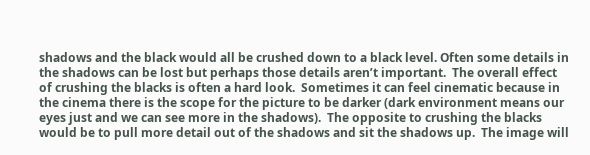shadows and the black would all be crushed down to a black level. Often some details in the shadows can be lost but perhaps those details aren’t important.  The overall effect of crushing the blacks is often a hard look.  Sometimes it can feel cinematic because in the cinema there is the scope for the picture to be darker (dark environment means our eyes just and we can see more in the shadows).  The opposite to crushing the blacks would be to pull more detail out of the shadows and sit the shadows up.  The image will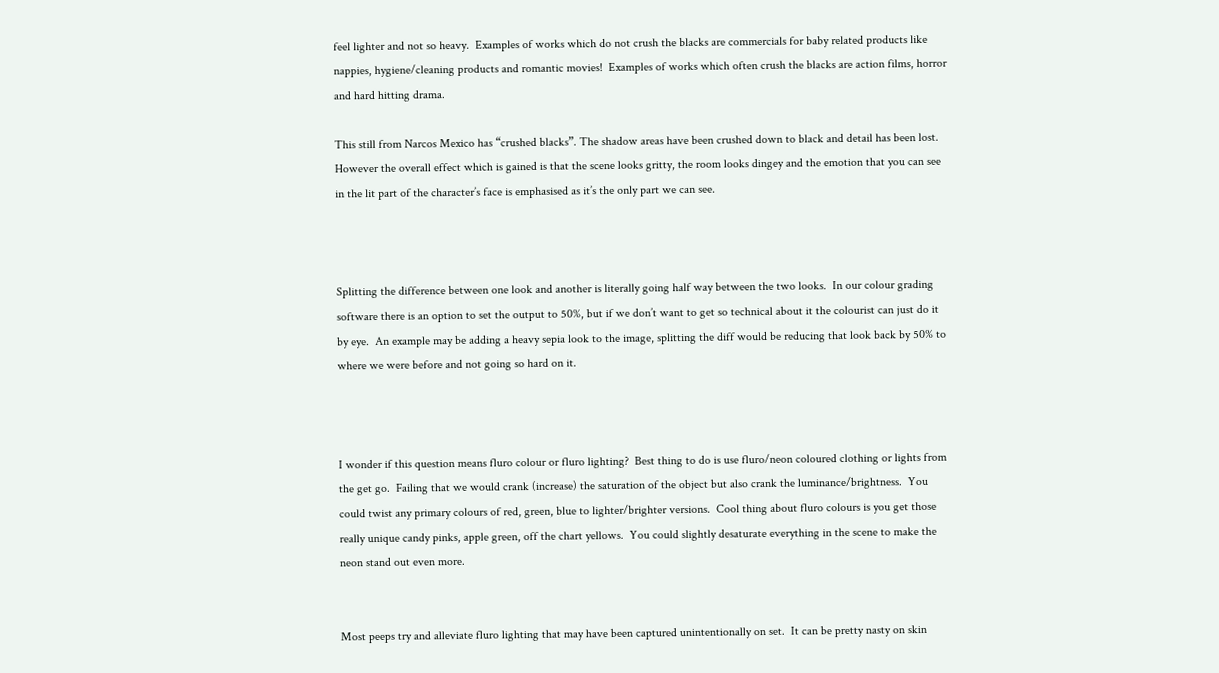feel lighter and not so heavy.  Examples of works which do not crush the blacks are commercials for baby related products like nappies, hygiene/cleaning products and romantic movies!  Examples of works which often crush the blacks are action films, horror and hard hitting drama.

This still from Narcos Mexico has “crushed blacks”. The shadow areas have been crushed down to black and detail has been lost. However the overall effect which is gained is that the scene looks gritty, the room looks dingey and the emotion that you can see in the lit part of the character’s face is emphasised as it’s the only part we can see.



Splitting the difference between one look and another is literally going half way between the two looks.  In our colour grading software there is an option to set the output to 50%, but if we don’t want to get so technical about it the colourist can just do it by eye.  An example may be adding a heavy sepia look to the image, splitting the diff would be reducing that look back by 50% to where we were before and not going so hard on it.



I wonder if this question means fluro colour or fluro lighting?  Best thing to do is use fluro/neon coloured clothing or lights from the get go.  Failing that we would crank (increase) the saturation of the object but also crank the luminance/brightness.  You could twist any primary colours of red, green, blue to lighter/brighter versions.  Cool thing about fluro colours is you get those really unique candy pinks, apple green, off the chart yellows.  You could slightly desaturate everything in the scene to make the neon stand out even more.


Most peeps try and alleviate fluro lighting that may have been captured unintentionally on set.  It can be pretty nasty on skin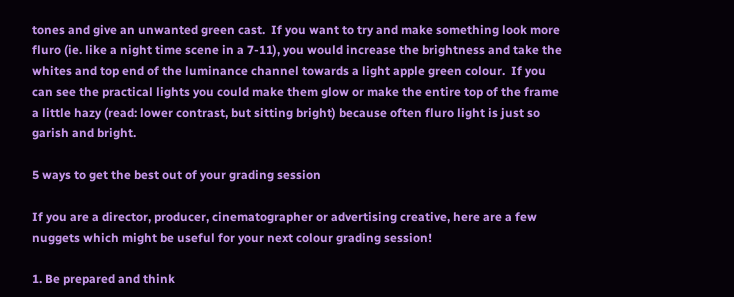tones and give an unwanted green cast.  If you want to try and make something look more fluro (ie. like a night time scene in a 7-11), you would increase the brightness and take the whites and top end of the luminance channel towards a light apple green colour.  If you can see the practical lights you could make them glow or make the entire top of the frame a little hazy (read: lower contrast, but sitting bright) because often fluro light is just so garish and bright.

5 ways to get the best out of your grading session

If you are a director, producer, cinematographer or advertising creative, here are a few nuggets which might be useful for your next colour grading session!

1. Be prepared and think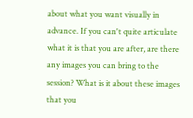about what you want visually in advance. If you can't quite articulate what it is that you are after, are there any images you can bring to the session? What is it about these images that you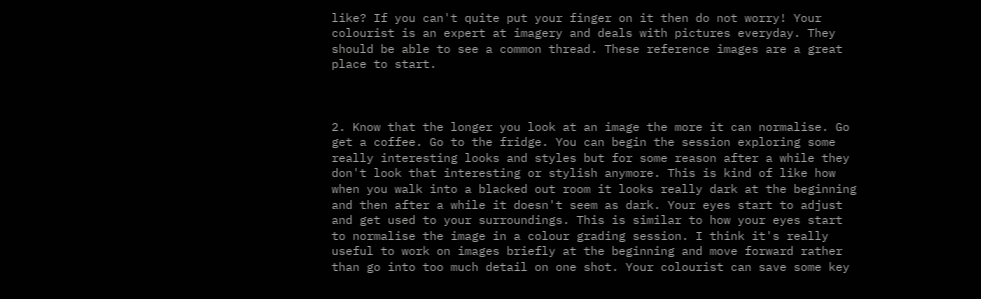like? If you can't quite put your finger on it then do not worry! Your colourist is an expert at imagery and deals with pictures everyday. They should be able to see a common thread. These reference images are a great place to start.



2. Know that the longer you look at an image the more it can normalise. Go get a coffee. Go to the fridge. You can begin the session exploring some really interesting looks and styles but for some reason after a while they don't look that interesting or stylish anymore. This is kind of like how when you walk into a blacked out room it looks really dark at the beginning and then after a while it doesn't seem as dark. Your eyes start to adjust and get used to your surroundings. This is similar to how your eyes start to normalise the image in a colour grading session. I think it's really useful to work on images briefly at the beginning and move forward rather than go into too much detail on one shot. Your colourist can save some key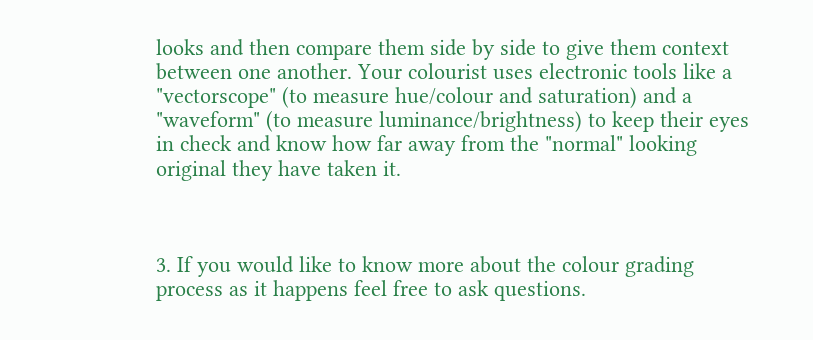looks and then compare them side by side to give them context between one another. Your colourist uses electronic tools like a "vectorscope" (to measure hue/colour and saturation) and a "waveform" (to measure luminance/brightness) to keep their eyes in check and know how far away from the "normal" looking original they have taken it.



3. If you would like to know more about the colour grading process as it happens feel free to ask questions.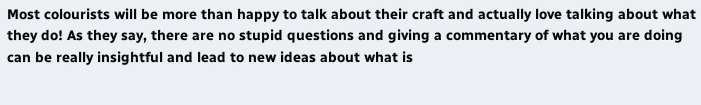Most colourists will be more than happy to talk about their craft and actually love talking about what they do! As they say, there are no stupid questions and giving a commentary of what you are doing can be really insightful and lead to new ideas about what is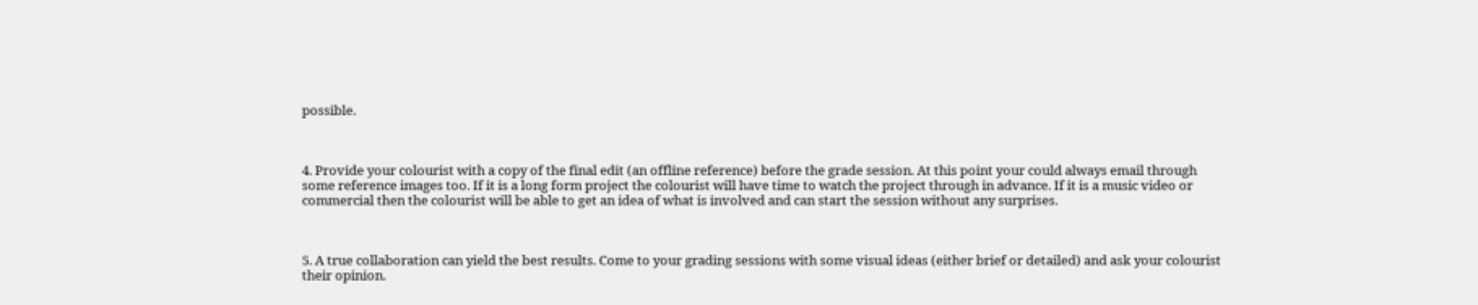possible.



4. Provide your colourist with a copy of the final edit (an offline reference) before the grade session. At this point your could always email through some reference images too. If it is a long form project the colourist will have time to watch the project through in advance. If it is a music video or commercial then the colourist will be able to get an idea of what is involved and can start the session without any surprises.



5. A true collaboration can yield the best results. Come to your grading sessions with some visual ideas (either brief or detailed) and ask your colourist their opinion.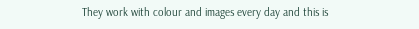They work with colour and images every day and this is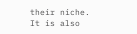their niche. It is also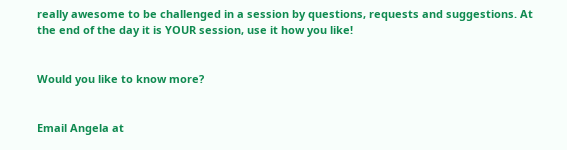really awesome to be challenged in a session by questions, requests and suggestions. At the end of the day it is YOUR session, use it how you like!


Would you like to know more?


Email Angela at